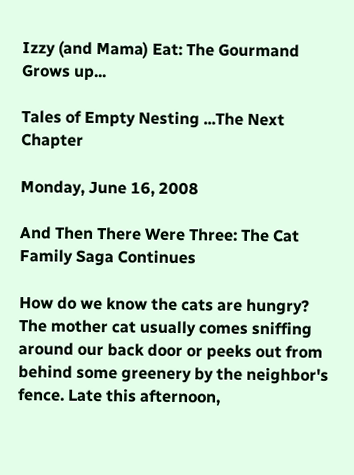Izzy (and Mama) Eat: The Gourmand Grows up...

Tales of Empty Nesting ...The Next Chapter

Monday, June 16, 2008

And Then There Were Three: The Cat Family Saga Continues

How do we know the cats are hungry? The mother cat usually comes sniffing around our back door or peeks out from behind some greenery by the neighbor's fence. Late this afternoon,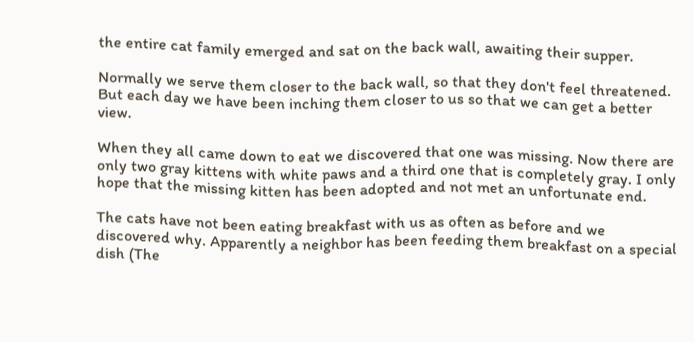the entire cat family emerged and sat on the back wall, awaiting their supper.

Normally we serve them closer to the back wall, so that they don't feel threatened. But each day we have been inching them closer to us so that we can get a better view.

When they all came down to eat we discovered that one was missing. Now there are only two gray kittens with white paws and a third one that is completely gray. I only hope that the missing kitten has been adopted and not met an unfortunate end.

The cats have not been eating breakfast with us as often as before and we discovered why. Apparently a neighbor has been feeding them breakfast on a special dish (The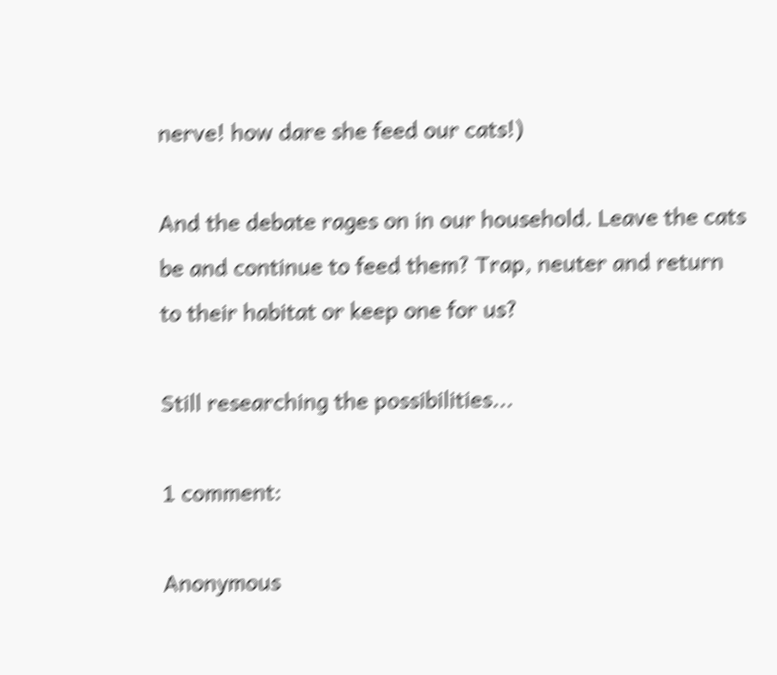nerve! how dare she feed our cats!)

And the debate rages on in our household. Leave the cats be and continue to feed them? Trap, neuter and return to their habitat or keep one for us?

Still researching the possibilities...

1 comment:

Anonymous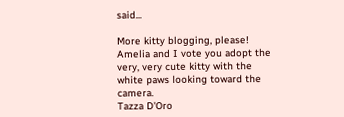said...

More kitty blogging, please! Amelia and I vote you adopt the very, very cute kitty with the white paws looking toward the camera.
Tazza D'Oro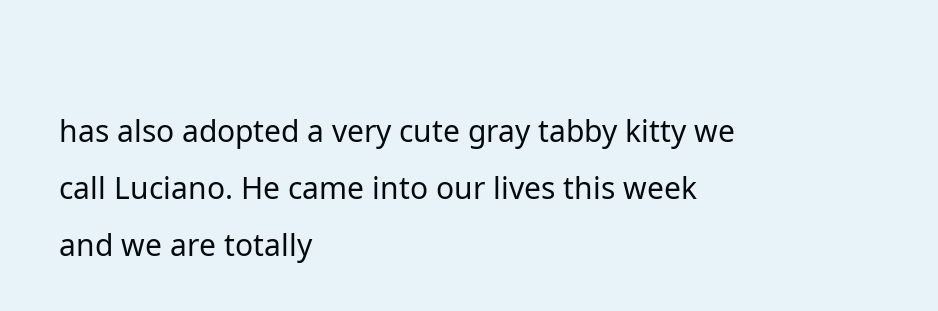has also adopted a very cute gray tabby kitty we call Luciano. He came into our lives this week and we are totally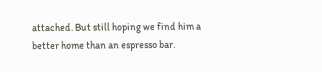attached. But still hoping we find him a better home than an espresso bar.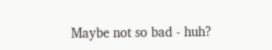Maybe not so bad - huh?